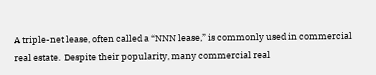A triple-net lease, often called a “NNN lease,” is commonly used in commercial real estate.  Despite their popularity, many commercial real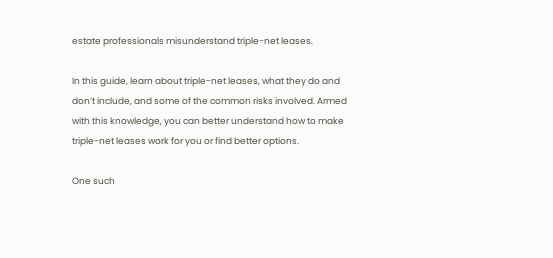estate professionals misunderstand triple-net leases.

In this guide, learn about triple-net leases, what they do and don’t include, and some of the common risks involved. Armed with this knowledge, you can better understand how to make triple-net leases work for you or find better options.

One such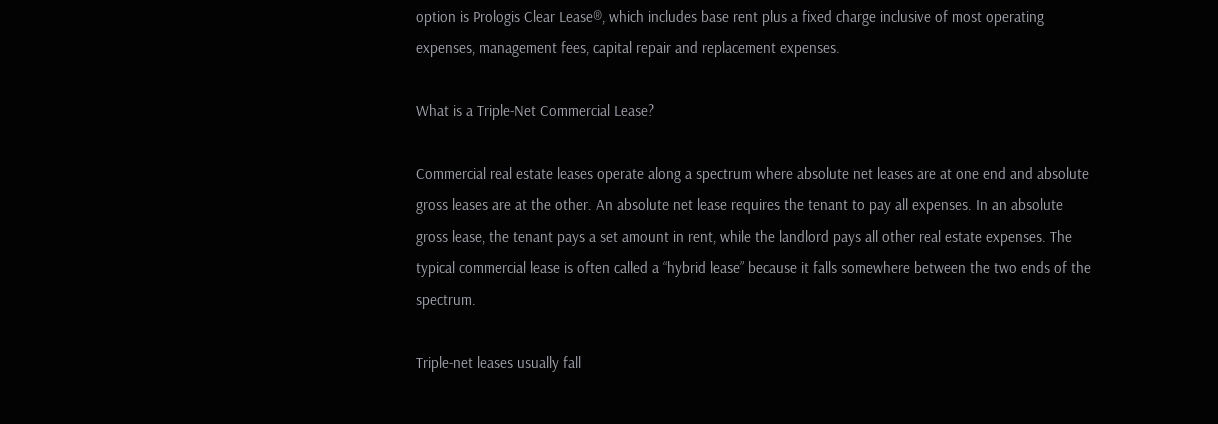option is Prologis Clear Lease®, which includes base rent plus a fixed charge inclusive of most operating expenses, management fees, capital repair and replacement expenses.

What is a Triple-Net Commercial Lease?

Commercial real estate leases operate along a spectrum where absolute net leases are at one end and absolute gross leases are at the other. An absolute net lease requires the tenant to pay all expenses. In an absolute gross lease, the tenant pays a set amount in rent, while the landlord pays all other real estate expenses. The typical commercial lease is often called a “hybrid lease” because it falls somewhere between the two ends of the spectrum.

Triple-net leases usually fall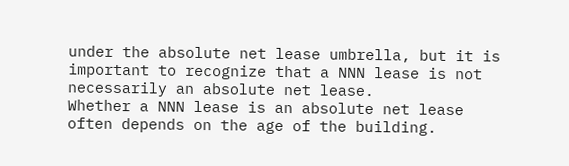under the absolute net lease umbrella, but it is important to recognize that a NNN lease is not necessarily an absolute net lease.
Whether a NNN lease is an absolute net lease often depends on the age of the building.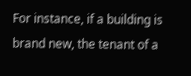For instance, if a building is brand new, the tenant of a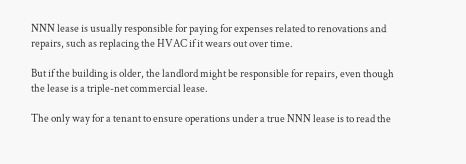NNN lease is usually responsible for paying for expenses related to renovations and repairs, such as replacing the HVAC if it wears out over time.

But if the building is older, the landlord might be responsible for repairs, even though the lease is a triple-net commercial lease.

The only way for a tenant to ensure operations under a true NNN lease is to read the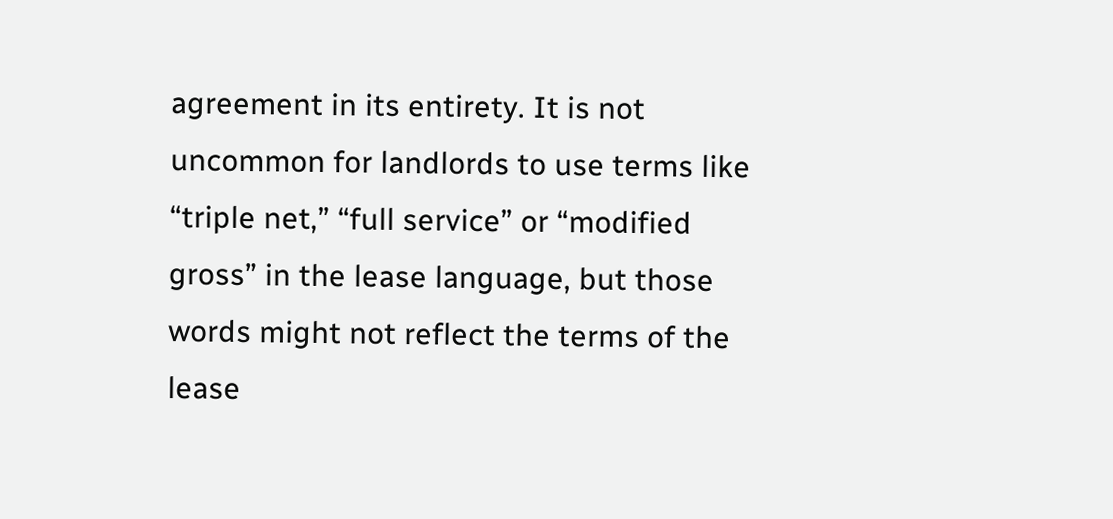agreement in its entirety. It is not uncommon for landlords to use terms like “triple net,” “full service” or “modified gross” in the lease language, but those words might not reflect the terms of the lease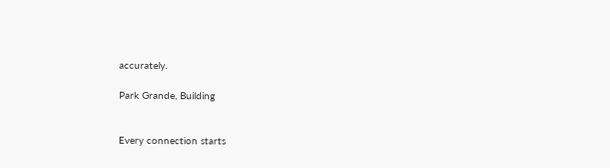accurately.

Park Grande, Building


Every connection starts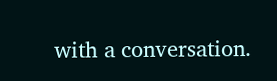with a conversation.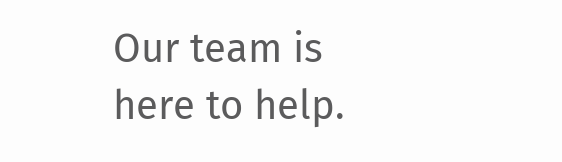Our team is here to help.